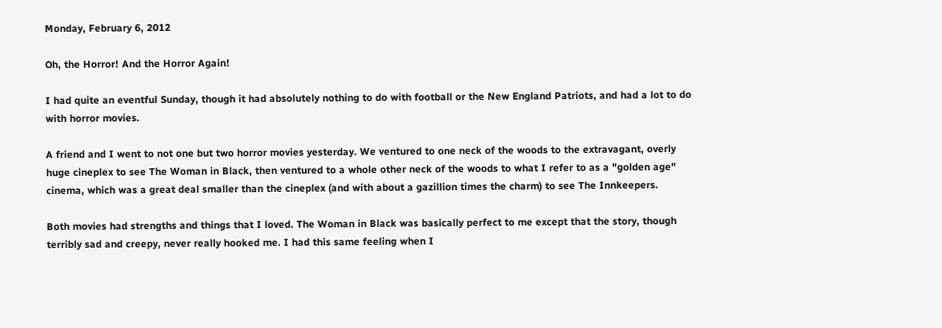Monday, February 6, 2012

Oh, the Horror! And the Horror Again!

I had quite an eventful Sunday, though it had absolutely nothing to do with football or the New England Patriots, and had a lot to do with horror movies.

A friend and I went to not one but two horror movies yesterday. We ventured to one neck of the woods to the extravagant, overly huge cineplex to see The Woman in Black, then ventured to a whole other neck of the woods to what I refer to as a "golden age" cinema, which was a great deal smaller than the cineplex (and with about a gazillion times the charm) to see The Innkeepers.

Both movies had strengths and things that I loved. The Woman in Black was basically perfect to me except that the story, though terribly sad and creepy, never really hooked me. I had this same feeling when I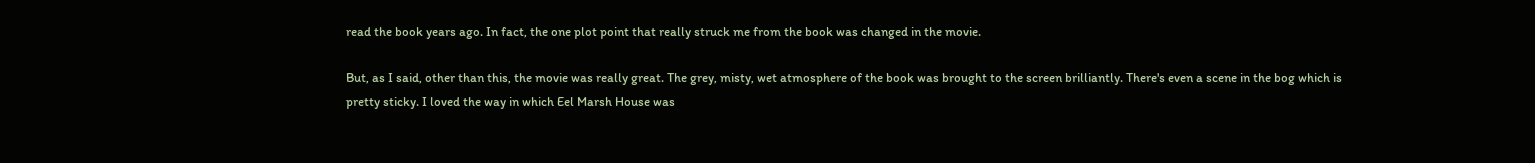read the book years ago. In fact, the one plot point that really struck me from the book was changed in the movie.

But, as I said, other than this, the movie was really great. The grey, misty, wet atmosphere of the book was brought to the screen brilliantly. There's even a scene in the bog which is pretty sticky. I loved the way in which Eel Marsh House was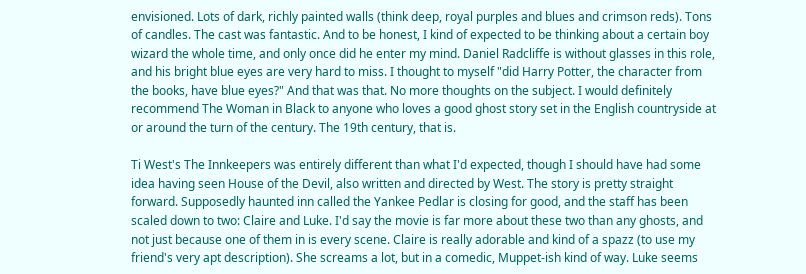envisioned. Lots of dark, richly painted walls (think deep, royal purples and blues and crimson reds). Tons of candles. The cast was fantastic. And to be honest, I kind of expected to be thinking about a certain boy wizard the whole time, and only once did he enter my mind. Daniel Radcliffe is without glasses in this role, and his bright blue eyes are very hard to miss. I thought to myself "did Harry Potter, the character from the books, have blue eyes?" And that was that. No more thoughts on the subject. I would definitely recommend The Woman in Black to anyone who loves a good ghost story set in the English countryside at or around the turn of the century. The 19th century, that is.

Ti West's The Innkeepers was entirely different than what I'd expected, though I should have had some idea having seen House of the Devil, also written and directed by West. The story is pretty straight forward. Supposedly haunted inn called the Yankee Pedlar is closing for good, and the staff has been scaled down to two: Claire and Luke. I'd say the movie is far more about these two than any ghosts, and not just because one of them in is every scene. Claire is really adorable and kind of a spazz (to use my friend's very apt description). She screams a lot, but in a comedic, Muppet-ish kind of way. Luke seems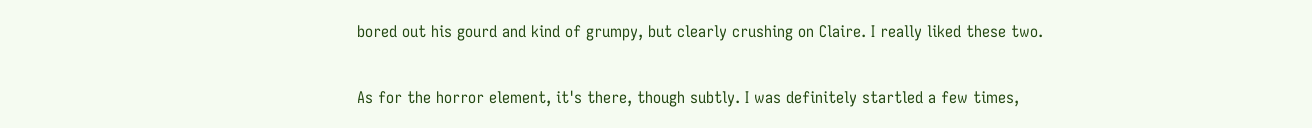bored out his gourd and kind of grumpy, but clearly crushing on Claire. I really liked these two.

As for the horror element, it's there, though subtly. I was definitely startled a few times,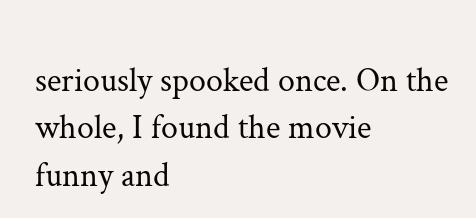seriously spooked once. On the whole, I found the movie funny and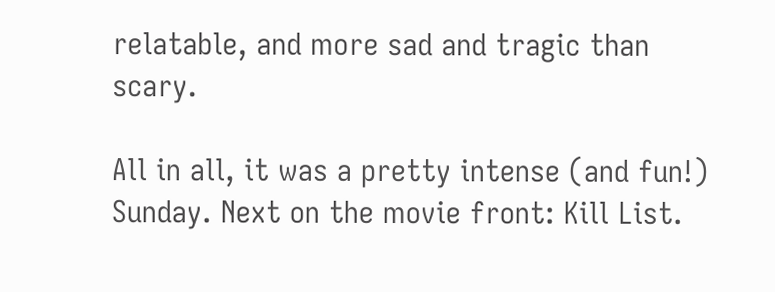relatable, and more sad and tragic than scary.

All in all, it was a pretty intense (and fun!) Sunday. Next on the movie front: Kill List.